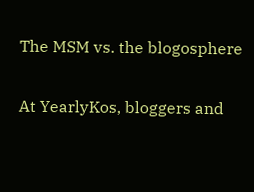The MSM vs. the blogosphere

At YearlyKos, bloggers and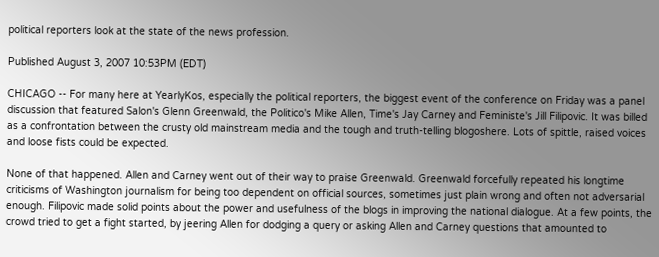political reporters look at the state of the news profession.

Published August 3, 2007 10:53PM (EDT)

CHICAGO -- For many here at YearlyKos, especially the political reporters, the biggest event of the conference on Friday was a panel discussion that featured Salon's Glenn Greenwald, the Politico's Mike Allen, Time's Jay Carney and Feministe's Jill Filipovic. It was billed as a confrontation between the crusty old mainstream media and the tough and truth-telling blogoshere. Lots of spittle, raised voices and loose fists could be expected.

None of that happened. Allen and Carney went out of their way to praise Greenwald. Greenwald forcefully repeated his longtime criticisms of Washington journalism for being too dependent on official sources, sometimes just plain wrong and often not adversarial enough. Filipovic made solid points about the power and usefulness of the blogs in improving the national dialogue. At a few points, the crowd tried to get a fight started, by jeering Allen for dodging a query or asking Allen and Carney questions that amounted to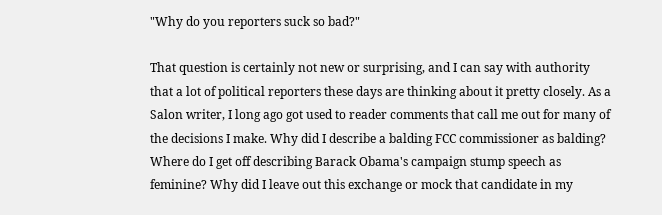"Why do you reporters suck so bad?"

That question is certainly not new or surprising, and I can say with authority that a lot of political reporters these days are thinking about it pretty closely. As a Salon writer, I long ago got used to reader comments that call me out for many of the decisions I make. Why did I describe a balding FCC commissioner as balding? Where do I get off describing Barack Obama's campaign stump speech as feminine? Why did I leave out this exchange or mock that candidate in my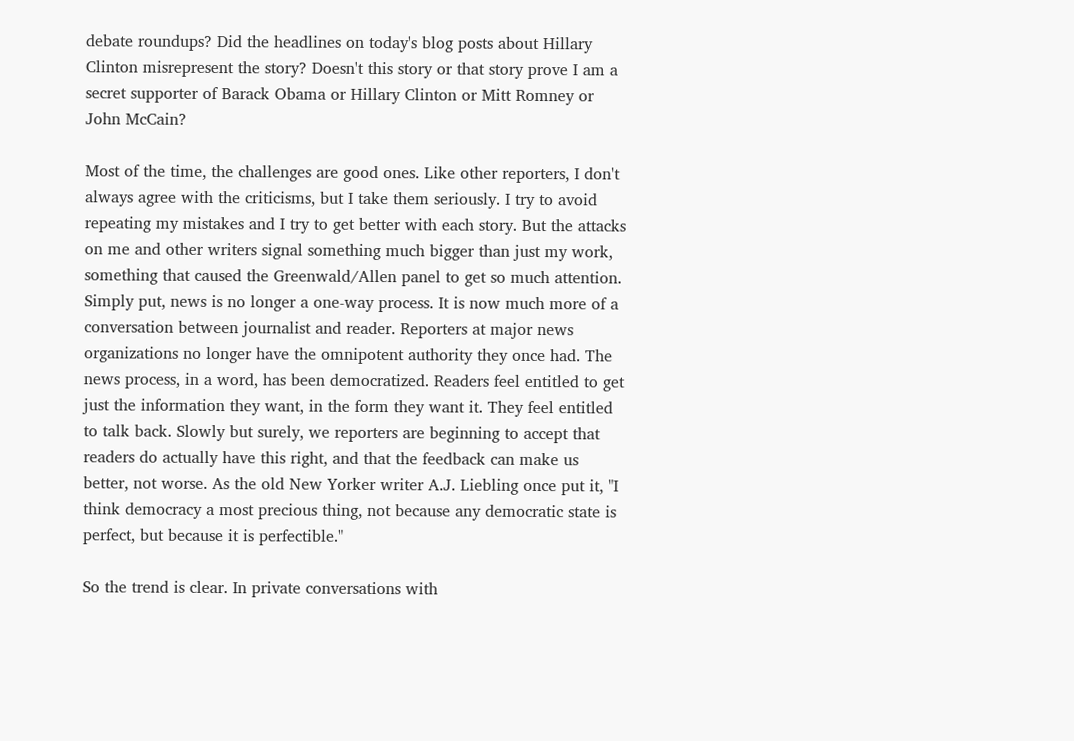debate roundups? Did the headlines on today's blog posts about Hillary Clinton misrepresent the story? Doesn't this story or that story prove I am a secret supporter of Barack Obama or Hillary Clinton or Mitt Romney or John McCain?

Most of the time, the challenges are good ones. Like other reporters, I don't always agree with the criticisms, but I take them seriously. I try to avoid repeating my mistakes and I try to get better with each story. But the attacks on me and other writers signal something much bigger than just my work, something that caused the Greenwald/Allen panel to get so much attention. Simply put, news is no longer a one-way process. It is now much more of a conversation between journalist and reader. Reporters at major news organizations no longer have the omnipotent authority they once had. The news process, in a word, has been democratized. Readers feel entitled to get just the information they want, in the form they want it. They feel entitled to talk back. Slowly but surely, we reporters are beginning to accept that readers do actually have this right, and that the feedback can make us better, not worse. As the old New Yorker writer A.J. Liebling once put it, "I think democracy a most precious thing, not because any democratic state is perfect, but because it is perfectible."

So the trend is clear. In private conversations with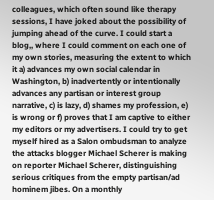colleagues, which often sound like therapy sessions, I have joked about the possibility of jumping ahead of the curve. I could start a blog,, where I could comment on each one of my own stories, measuring the extent to which it a) advances my own social calendar in Washington, b) inadvertently or intentionally advances any partisan or interest group narrative, c) is lazy, d) shames my profession, e) is wrong or f) proves that I am captive to either my editors or my advertisers. I could try to get myself hired as a Salon ombudsman to analyze the attacks blogger Michael Scherer is making on reporter Michael Scherer, distinguishing serious critiques from the empty partisan/ad hominem jibes. On a monthly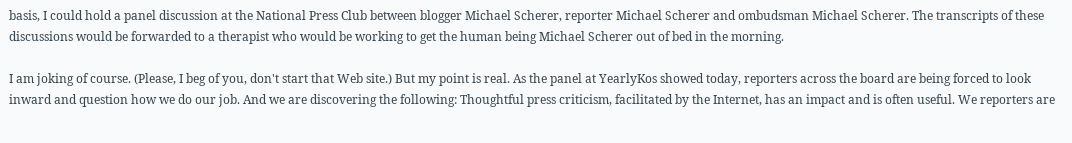basis, I could hold a panel discussion at the National Press Club between blogger Michael Scherer, reporter Michael Scherer and ombudsman Michael Scherer. The transcripts of these discussions would be forwarded to a therapist who would be working to get the human being Michael Scherer out of bed in the morning.

I am joking of course. (Please, I beg of you, don't start that Web site.) But my point is real. As the panel at YearlyKos showed today, reporters across the board are being forced to look inward and question how we do our job. And we are discovering the following: Thoughtful press criticism, facilitated by the Internet, has an impact and is often useful. We reporters are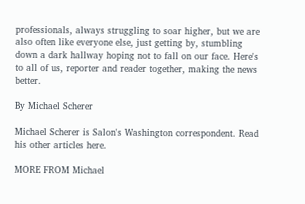professionals, always struggling to soar higher, but we are also often like everyone else, just getting by, stumbling down a dark hallway hoping not to fall on our face. Here's to all of us, reporter and reader together, making the news better.

By Michael Scherer

Michael Scherer is Salon's Washington correspondent. Read his other articles here.

MORE FROM Michael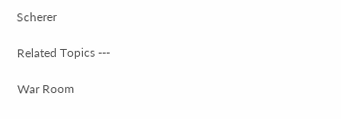Scherer

Related Topics ---

War Room